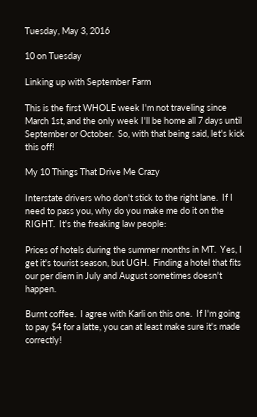Tuesday, May 3, 2016

10 on Tuesday

Linking up with September Farm

This is the first WHOLE week I'm not traveling since March 1st, and the only week I'll be home all 7 days until September or October.  So, with that being said, let's kick this off!

My 10 Things That Drive Me Crazy

Interstate drivers who don't stick to the right lane.  If I need to pass you, why do you make me do it on the RIGHT.  It's the freaking law people:

Prices of hotels during the summer months in MT.  Yes, I get it's tourist season, but UGH.  Finding a hotel that fits our per diem in July and August sometimes doesn't happen.

Burnt coffee.  I agree with Karli on this one.  If I'm going to pay $4 for a latte, you can at least make sure it's made correctly!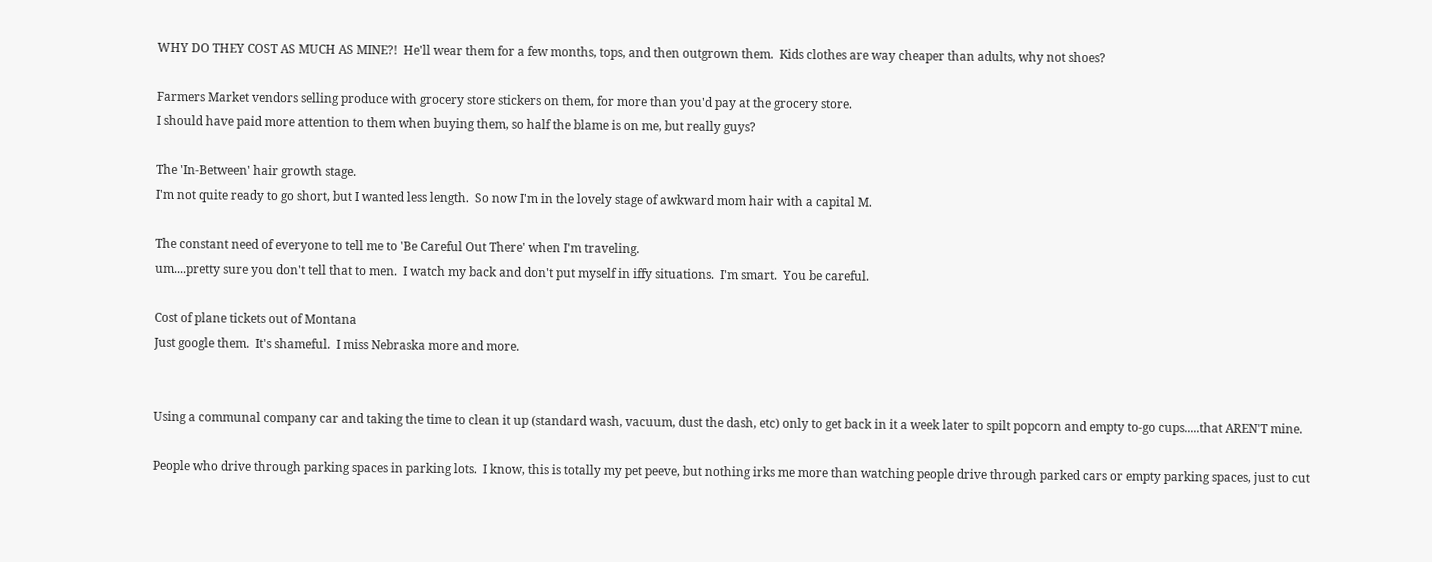WHY DO THEY COST AS MUCH AS MINE?!  He'll wear them for a few months, tops, and then outgrown them.  Kids clothes are way cheaper than adults, why not shoes?

Farmers Market vendors selling produce with grocery store stickers on them, for more than you'd pay at the grocery store.
I should have paid more attention to them when buying them, so half the blame is on me, but really guys?

The 'In-Between' hair growth stage.
I'm not quite ready to go short, but I wanted less length.  So now I'm in the lovely stage of awkward mom hair with a capital M.

The constant need of everyone to tell me to 'Be Careful Out There' when I'm traveling.
um....pretty sure you don't tell that to men.  I watch my back and don't put myself in iffy situations.  I'm smart.  You be careful.

Cost of plane tickets out of Montana
Just google them.  It's shameful.  I miss Nebraska more and more.


Using a communal company car and taking the time to clean it up (standard wash, vacuum, dust the dash, etc) only to get back in it a week later to spilt popcorn and empty to-go cups.....that AREN'T mine.

People who drive through parking spaces in parking lots.  I know, this is totally my pet peeve, but nothing irks me more than watching people drive through parked cars or empty parking spaces, just to cut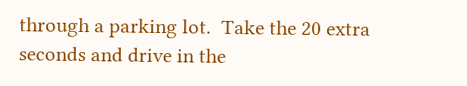through a parking lot.  Take the 20 extra seconds and drive in the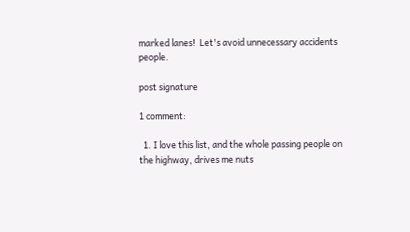marked lanes!  Let's avoid unnecessary accidents people.

post signature

1 comment:

  1. I love this list, and the whole passing people on the highway, drives me nuts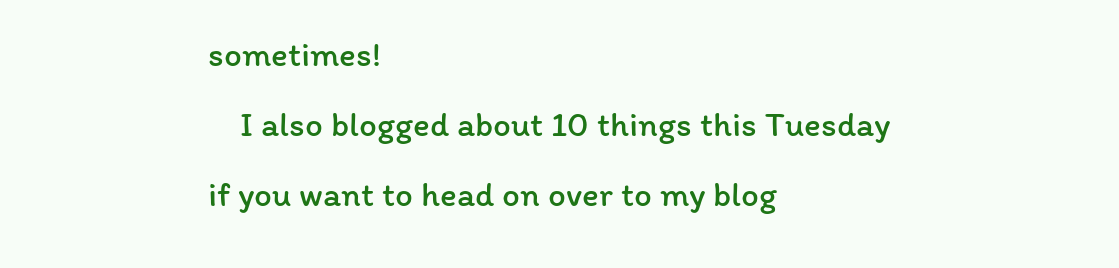sometimes!
    I also blogged about 10 things this Tuesday if you want to head on over to my blog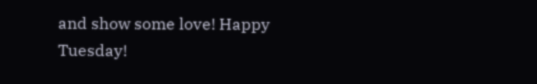and show some love! Happy Tuesday!